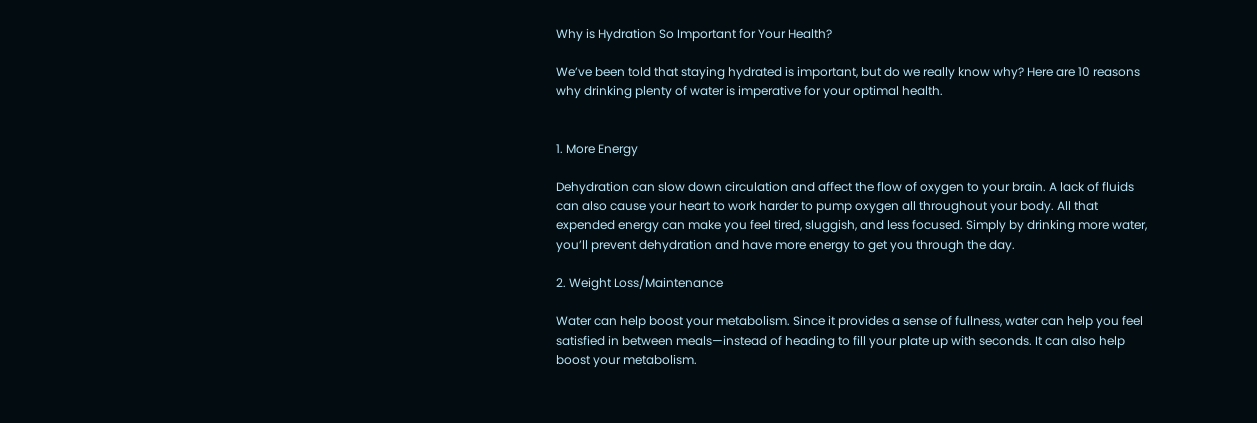Why is Hydration So Important for Your Health?

We’ve been told that staying hydrated is important, but do we really know why? Here are 10 reasons why drinking plenty of water is imperative for your optimal health.


1. More Energy

Dehydration can slow down circulation and affect the flow of oxygen to your brain. A lack of fluids can also cause your heart to work harder to pump oxygen all throughout your body. All that expended energy can make you feel tired, sluggish, and less focused. Simply by drinking more water, you’ll prevent dehydration and have more energy to get you through the day.

2. Weight Loss/Maintenance

Water can help boost your metabolism. Since it provides a sense of fullness, water can help you feel satisfied in between meals—instead of heading to fill your plate up with seconds. It can also help boost your metabolism.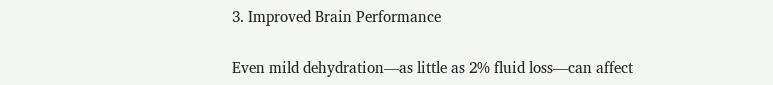3. Improved Brain Performance

Even mild dehydration—as little as 2% fluid loss—can affect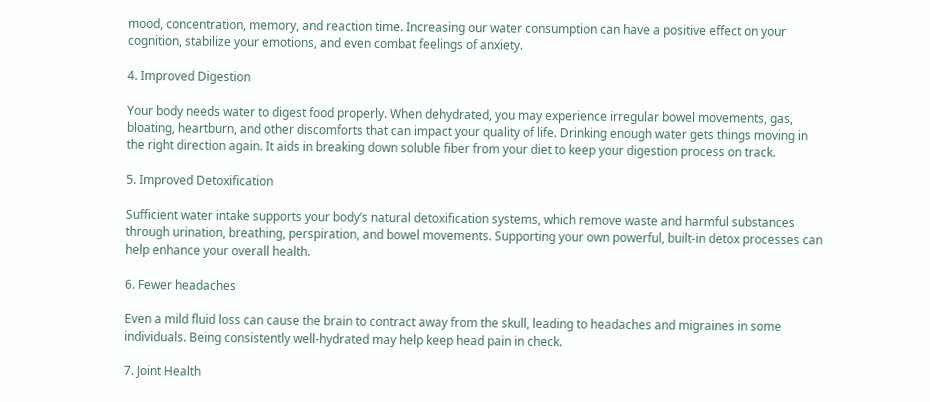mood, concentration, memory, and reaction time. Increasing our water consumption can have a positive effect on your cognition, stabilize your emotions, and even combat feelings of anxiety.

4. Improved Digestion

Your body needs water to digest food properly. When dehydrated, you may experience irregular bowel movements, gas, bloating, heartburn, and other discomforts that can impact your quality of life. Drinking enough water gets things moving in the right direction again. It aids in breaking down soluble fiber from your diet to keep your digestion process on track.

5. Improved Detoxification

Sufficient water intake supports your body’s natural detoxification systems, which remove waste and harmful substances through urination, breathing, perspiration, and bowel movements. Supporting your own powerful, built-in detox processes can help enhance your overall health.

6. Fewer headaches

Even a mild fluid loss can cause the brain to contract away from the skull, leading to headaches and migraines in some individuals. Being consistently well-hydrated may help keep head pain in check.

7. Joint Health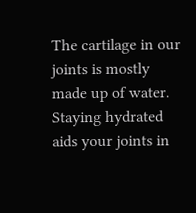The cartilage in our joints is mostly made up of water. Staying hydrated aids your joints in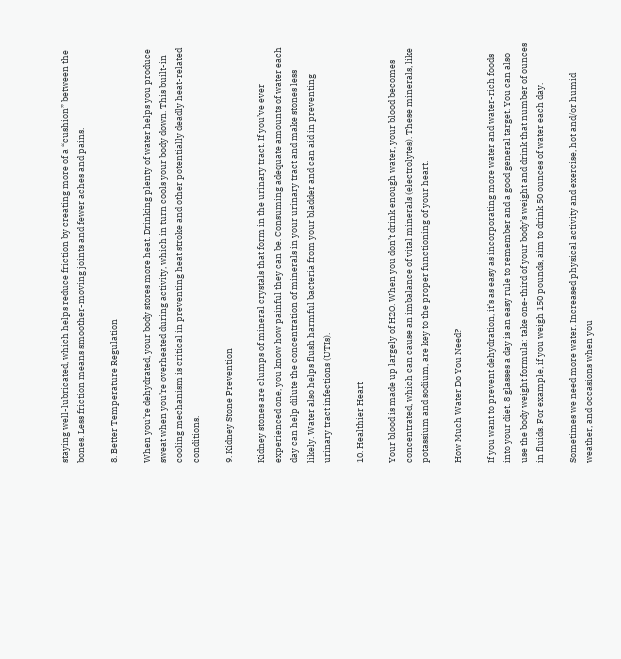staying well-lubricated, which helps reduce friction by creating more of a “cushion” between the bones. Less friction means smoother-moving joints and fewer aches and pains.

8. Better Temperature Regulation

When you’re dehydrated, your body stores more heat. Drinking plenty of water helps you produce sweat when you’re overheated during activity, which in turn cools your body down. This built-in cooling mechanism is critical in preventing heat stroke and other potentially deadly heat-related conditions.

9. Kidney Stone Prevention

Kidney stones are clumps of mineral crystals that form in the urinary tract. If you’ve ever experienced one, you know how painful they can be. Consuming adequate amounts of water each day can help dilute the concentration of minerals in your urinary tract and make stones less likely. Water also helps flush harmful bacteria from your bladder and can aid in preventing urinary tract infections (UTIs).

10. Healthier Heart

Your blood is made up largely of H2O. When you don’t drink enough water, your blood becomes concentrated, which can cause an imbalance of vital minerals (electrolytes). These minerals, like potassium and sodium, are key to the proper functioning of your heart.

How Much Water Do You Need?

If you want to prevent dehydration, it’s as easy as incorporating more water and water-rich foods into your diet. 8 glasses a day is an easy rule to remember and a good general target. You can also use the body weight formula: take one-third of your body’s weight and drink that number of ounces in fluids. For example, if you weigh 150 pounds, aim to drink 50 ounces of water each day.

Sometimes we need more water. Increased physical activity and exercise, hot and/or humid weather, and occasions when you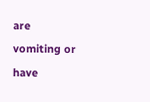are vomiting or have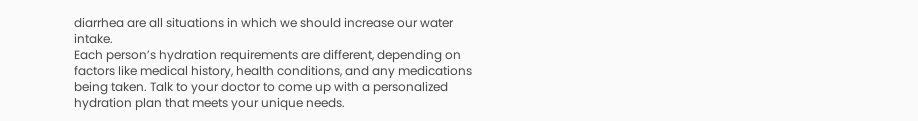diarrhea are all situations in which we should increase our water intake.
Each person’s hydration requirements are different, depending on factors like medical history, health conditions, and any medications being taken. Talk to your doctor to come up with a personalized hydration plan that meets your unique needs.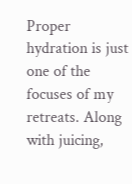Proper hydration is just one of the focuses of my retreats. Along with juicing,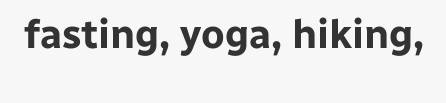fasting, yoga, hiking,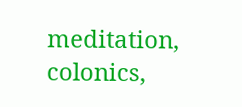meditation, colonics,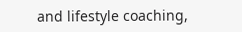and lifestyle coaching,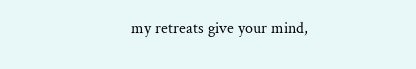my retreats give your mind,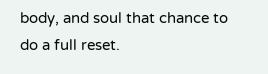body, and soul that chance to do a full reset.